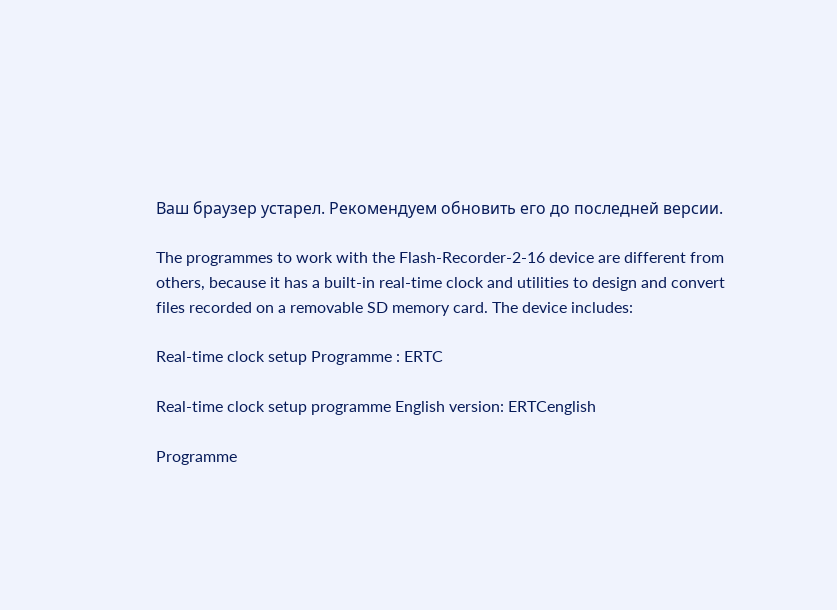Ваш браузер устарел. Рекомендуем обновить его до последней версии.

The programmes to work with the Flash-Recorder-2-16 device are different from others, because it has a built-in real-time clock and utilities to design and convert files recorded on a removable SD memory card. The device includes:

Real-time clock setup Programme : ERTC

Real-time clock setup programme English version: ERTCenglish

Programme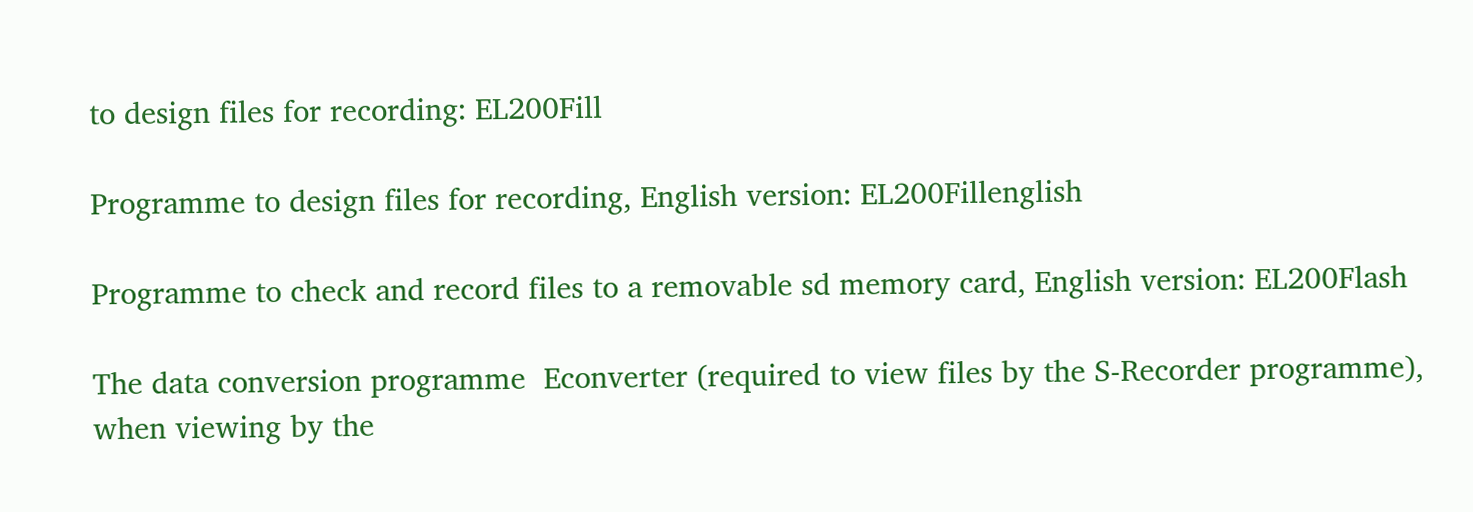to design files for recording: EL200Fill

Programme to design files for recording, English version: EL200Fillenglish

Programme to check and record files to a removable sd memory card, English version: EL200Flash

The data conversion programme  Econverter (required to view files by the S-Recorder programme), when viewing by the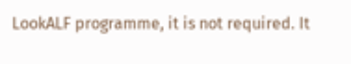LookALF programme, it is not required. It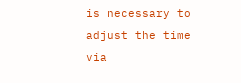is necessary to adjust the time via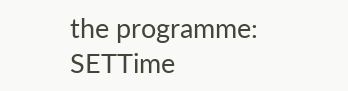the programme: SETTime